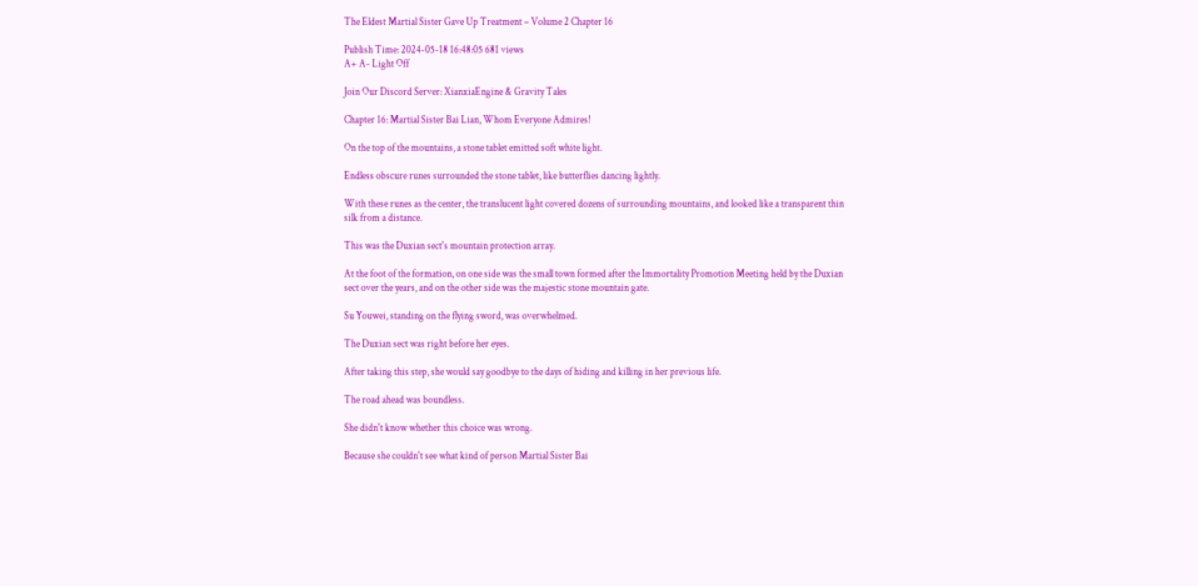The Eldest Martial Sister Gave Up Treatment – Volume 2 Chapter 16

Publish Time: 2024-05-18 16:48:05 681 views
A+ A- Light Off

Join Our Discord Server: XianxiaEngine & Gravity Tales

Chapter 16: Martial Sister Bai Lian, Whom Everyone Admires!

On the top of the mountains, a stone tablet emitted soft white light.

Endless obscure runes surrounded the stone tablet, like butterflies dancing lightly.

With these runes as the center, the translucent light covered dozens of surrounding mountains, and looked like a transparent thin silk from a distance.

This was the Duxian sect's mountain protection array.

At the foot of the formation, on one side was the small town formed after the Immortality Promotion Meeting held by the Duxian sect over the years, and on the other side was the majestic stone mountain gate.

Su Youwei, standing on the flying sword, was overwhelmed.

The Duxian sect was right before her eyes.

After taking this step, she would say goodbye to the days of hiding and killing in her previous life.

The road ahead was boundless.

She didn't know whether this choice was wrong.

Because she couldn't see what kind of person Martial Sister Bai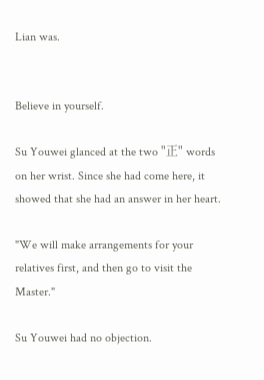Lian was.


Believe in yourself.

Su Youwei glanced at the two "正" words on her wrist. Since she had come here, it showed that she had an answer in her heart.

"We will make arrangements for your relatives first, and then go to visit the Master."

Su Youwei had no objection.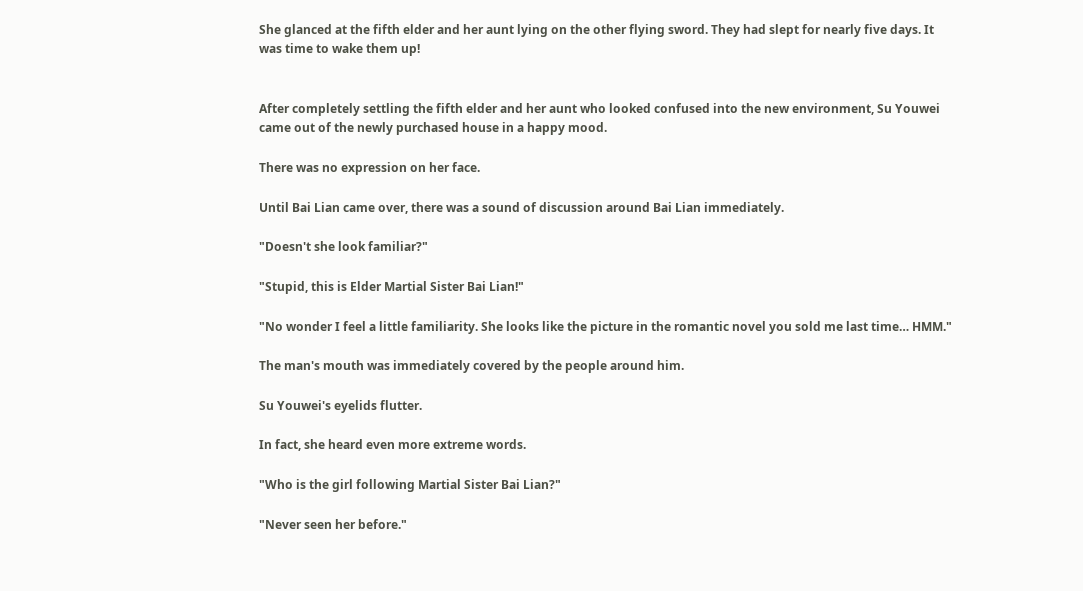She glanced at the fifth elder and her aunt lying on the other flying sword. They had slept for nearly five days. It was time to wake them up!


After completely settling the fifth elder and her aunt who looked confused into the new environment, Su Youwei came out of the newly purchased house in a happy mood.

There was no expression on her face.

Until Bai Lian came over, there was a sound of discussion around Bai Lian immediately.

"Doesn't she look familiar?"

"Stupid, this is Elder Martial Sister Bai Lian!"

"No wonder I feel a little familiarity. She looks like the picture in the romantic novel you sold me last time… HMM."

The man's mouth was immediately covered by the people around him.

Su Youwei's eyelids flutter.

In fact, she heard even more extreme words.

"Who is the girl following Martial Sister Bai Lian?"

"Never seen her before."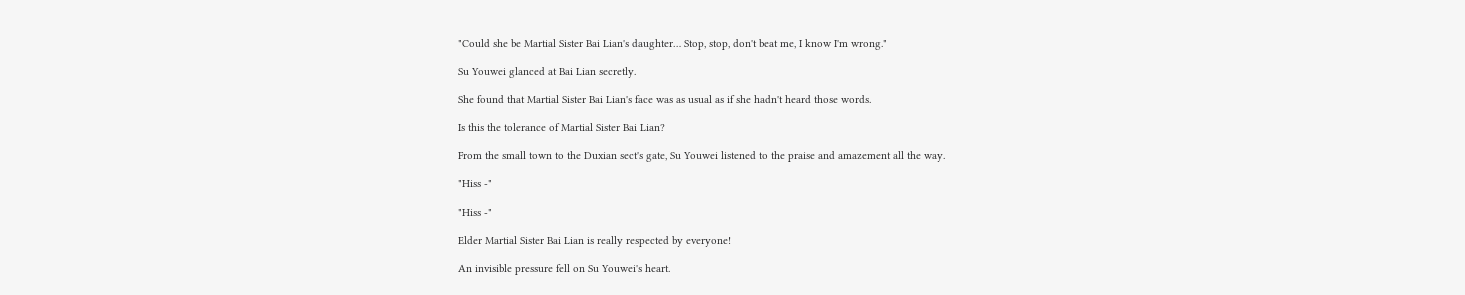"Could she be Martial Sister Bai Lian's daughter… Stop, stop, don't beat me, I know I'm wrong."

Su Youwei glanced at Bai Lian secretly.

She found that Martial Sister Bai Lian's face was as usual as if she hadn't heard those words.

Is this the tolerance of Martial Sister Bai Lian?

From the small town to the Duxian sect's gate, Su Youwei listened to the praise and amazement all the way.

"Hiss -"

"Hiss -"

Elder Martial Sister Bai Lian is really respected by everyone!

An invisible pressure fell on Su Youwei's heart.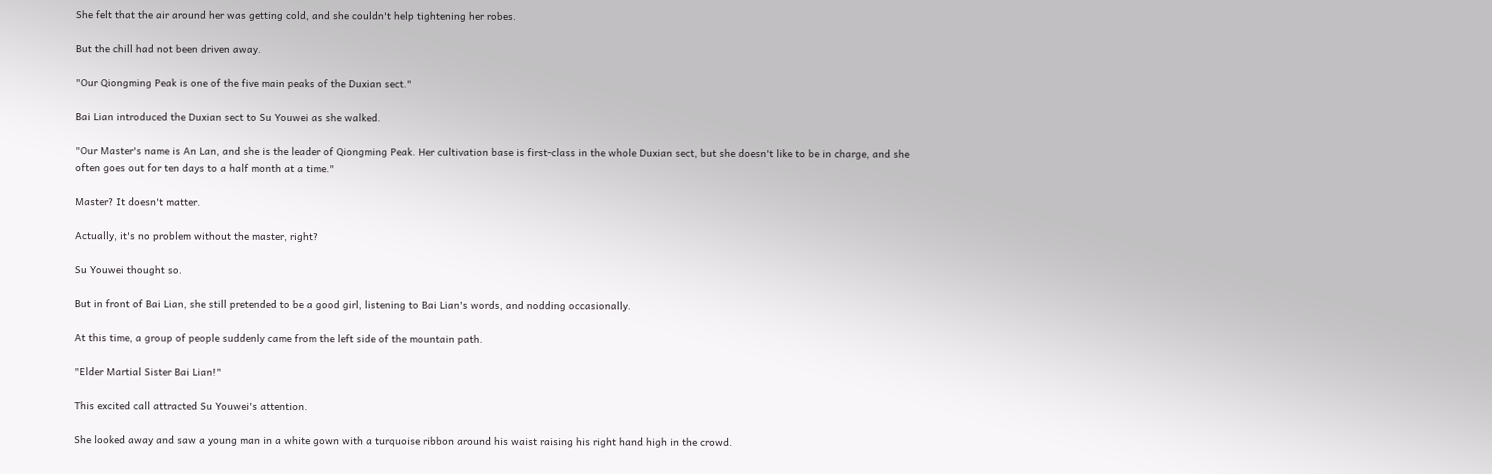She felt that the air around her was getting cold, and she couldn't help tightening her robes.

But the chill had not been driven away.

"Our Qiongming Peak is one of the five main peaks of the Duxian sect."

Bai Lian introduced the Duxian sect to Su Youwei as she walked.

"Our Master's name is An Lan, and she is the leader of Qiongming Peak. Her cultivation base is first-class in the whole Duxian sect, but she doesn't like to be in charge, and she often goes out for ten days to a half month at a time."

Master? It doesn't matter.

Actually, it's no problem without the master, right?

Su Youwei thought so.

But in front of Bai Lian, she still pretended to be a good girl, listening to Bai Lian's words, and nodding occasionally.

At this time, a group of people suddenly came from the left side of the mountain path.

"Elder Martial Sister Bai Lian!"

This excited call attracted Su Youwei's attention.

She looked away and saw a young man in a white gown with a turquoise ribbon around his waist raising his right hand high in the crowd.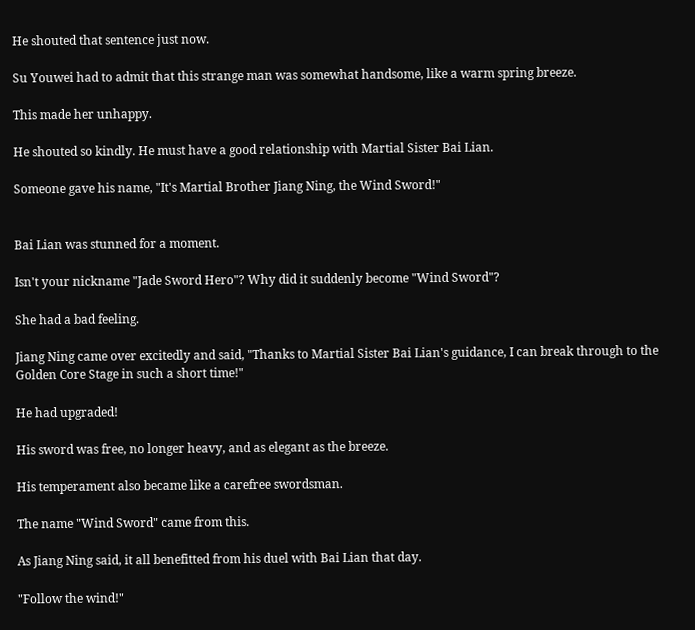He shouted that sentence just now.

Su Youwei had to admit that this strange man was somewhat handsome, like a warm spring breeze.

This made her unhappy.

He shouted so kindly. He must have a good relationship with Martial Sister Bai Lian.

Someone gave his name, "It's Martial Brother Jiang Ning, the Wind Sword!"


Bai Lian was stunned for a moment.

Isn't your nickname "Jade Sword Hero"? Why did it suddenly become "Wind Sword"?

She had a bad feeling.

Jiang Ning came over excitedly and said, "Thanks to Martial Sister Bai Lian's guidance, I can break through to the Golden Core Stage in such a short time!"

He had upgraded!

His sword was free, no longer heavy, and as elegant as the breeze.

His temperament also became like a carefree swordsman.

The name "Wind Sword" came from this.

As Jiang Ning said, it all benefitted from his duel with Bai Lian that day.

"Follow the wind!"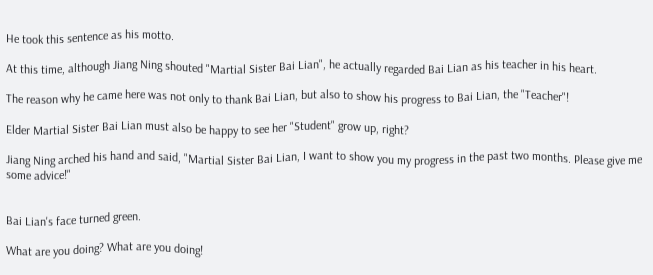He took this sentence as his motto.

At this time, although Jiang Ning shouted "Martial Sister Bai Lian", he actually regarded Bai Lian as his teacher in his heart.

The reason why he came here was not only to thank Bai Lian, but also to show his progress to Bai Lian, the "Teacher"!

Elder Martial Sister Bai Lian must also be happy to see her "Student" grow up, right?

Jiang Ning arched his hand and said, "Martial Sister Bai Lian, I want to show you my progress in the past two months. Please give me some advice!"


Bai Lian's face turned green.

What are you doing? What are you doing!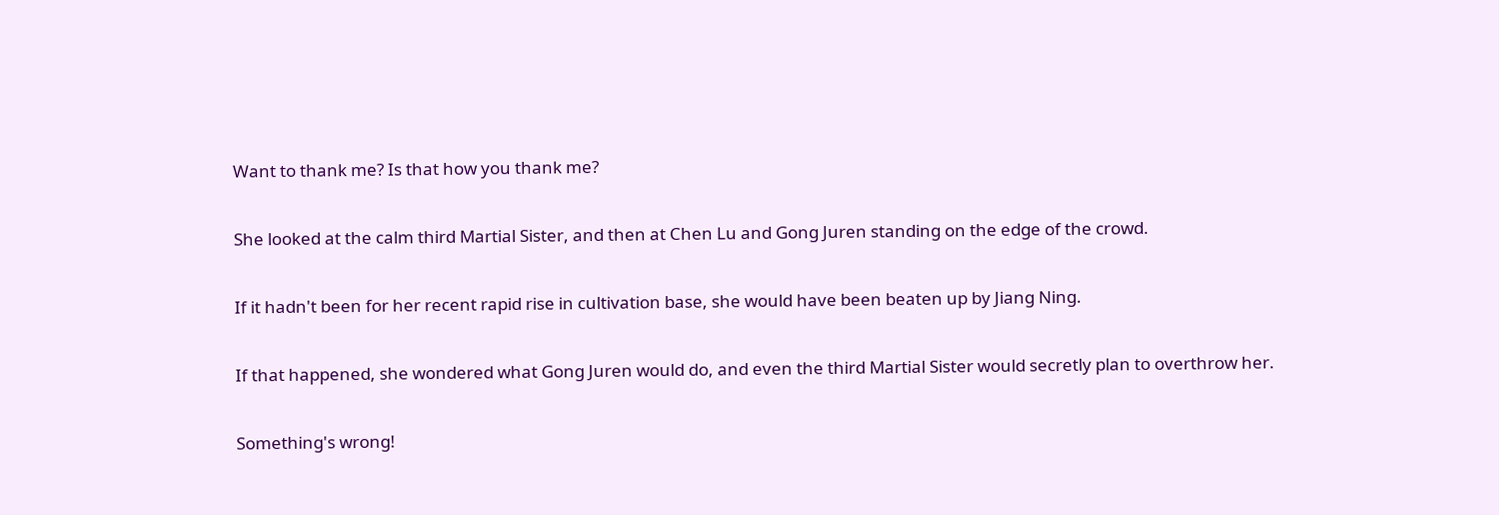Want to thank me? Is that how you thank me?

She looked at the calm third Martial Sister, and then at Chen Lu and Gong Juren standing on the edge of the crowd.

If it hadn't been for her recent rapid rise in cultivation base, she would have been beaten up by Jiang Ning.

If that happened, she wondered what Gong Juren would do, and even the third Martial Sister would secretly plan to overthrow her.

Something's wrong!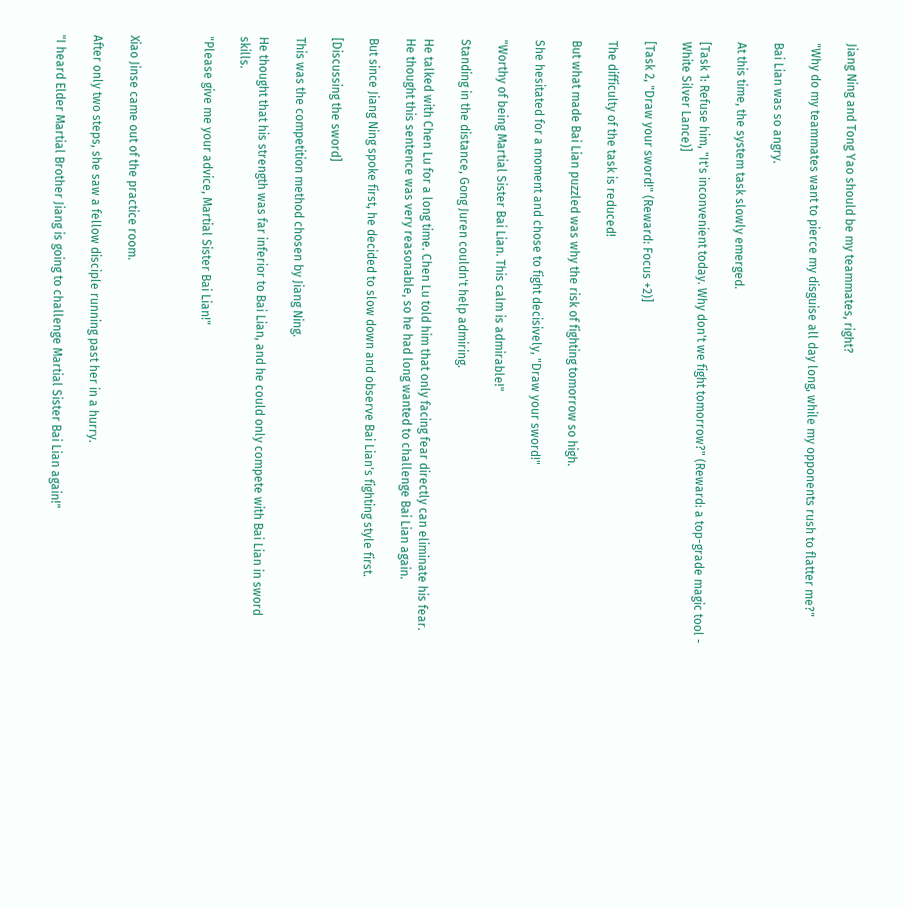Jiang Ning and Tong Yao should be my teammates, right?

"Why do my teammates want to pierce my disguise all day long, while my opponents rush to flatter me?"

Bai Lian was so angry.

At this time, the system task slowly emerged.

[Task 1: Refuse him, "It's inconvenient today. Why don't we fight tomorrow?" (Reward: a top-grade magic tool - White Silver Lance)]

[Task 2, "Draw your sword!" (Reward: Focus +2)]

The difficulty of the task is reduced!

But what made Bai Lian puzzled was why the risk of fighting tomorrow so high.

She hesitated for a moment and chose to fight decisively, "Draw your sword!"

"Worthy of being Martial Sister Bai Lian. This calm is admirable!"

Standing in the distance, Gong Juren couldn't help admiring.

He talked with Chen Lu for a long time. Chen Lu told him that only facing fear directly can eliminate his fear. He thought this sentence was very reasonable, so he had long wanted to challenge Bai Lian again.

But since Jiang Ning spoke first, he decided to slow down and observe Bai Lian's fighting style first.

[Discussing the sword]

This was the competition method chosen by Jiang Ning.

He thought that his strength was far inferior to Bai Lian, and he could only compete with Bai Lian in sword skills.

"Please give me your advice, Martial Sister Bai Lian!"



Xiao Jinse came out of the practice room.

After only two steps, she saw a fellow disciple running past her in a hurry.

"I heard Elder Martial Brother Jiang is going to challenge Martial Sister Bai Lian again!"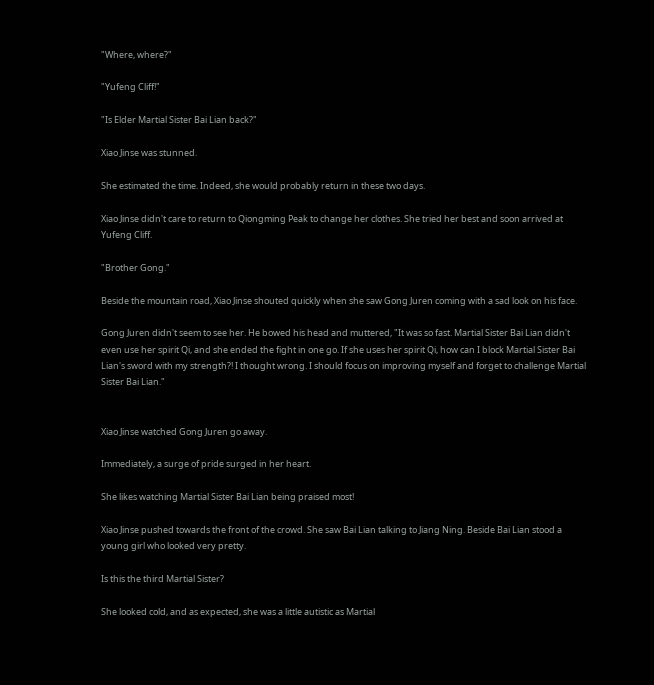"Where, where?"

"Yufeng Cliff!"

"Is Elder Martial Sister Bai Lian back?"

Xiao Jinse was stunned.

She estimated the time. Indeed, she would probably return in these two days.

Xiao Jinse didn't care to return to Qiongming Peak to change her clothes. She tried her best and soon arrived at Yufeng Cliff.

"Brother Gong."

Beside the mountain road, Xiao Jinse shouted quickly when she saw Gong Juren coming with a sad look on his face.

Gong Juren didn't seem to see her. He bowed his head and muttered, "It was so fast. Martial Sister Bai Lian didn't even use her spirit Qi, and she ended the fight in one go. If she uses her spirit Qi, how can I block Martial Sister Bai Lian's sword with my strength?! I thought wrong. I should focus on improving myself and forget to challenge Martial Sister Bai Lian."


Xiao Jinse watched Gong Juren go away.

Immediately, a surge of pride surged in her heart.

She likes watching Martial Sister Bai Lian being praised most!

Xiao Jinse pushed towards the front of the crowd. She saw Bai Lian talking to Jiang Ning. Beside Bai Lian stood a young girl who looked very pretty.

Is this the third Martial Sister?

She looked cold, and as expected, she was a little autistic as Martial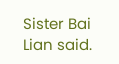Sister Bai Lian said.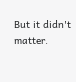But it didn't matter.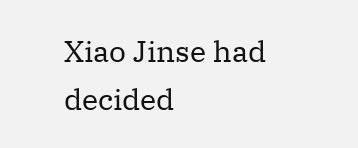Xiao Jinse had decided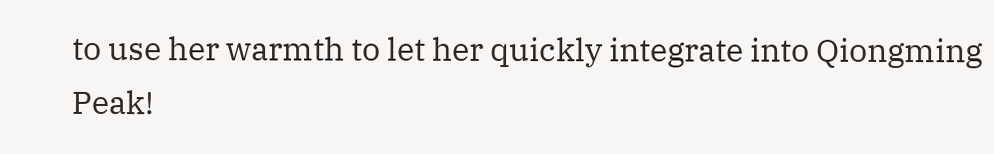to use her warmth to let her quickly integrate into Qiongming Peak!